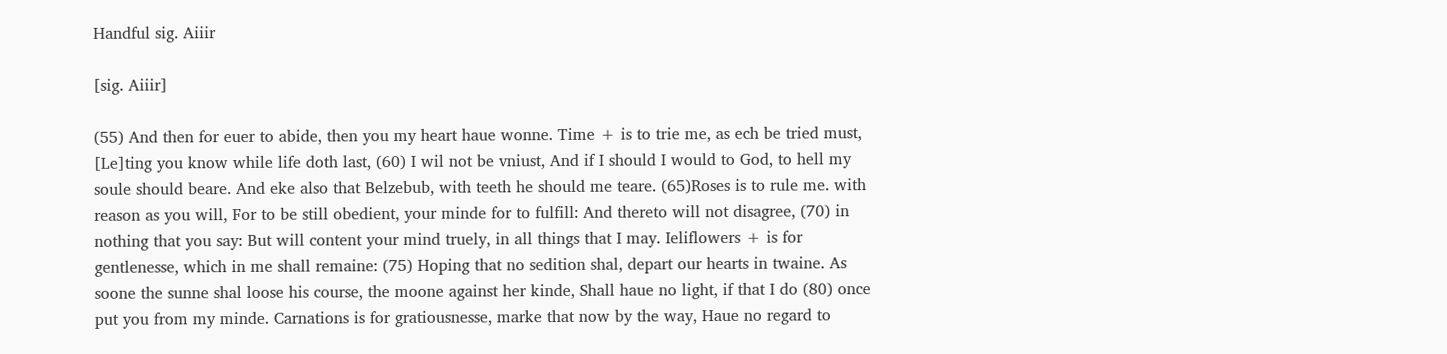Handful sig. Aiiir

[sig. Aiiir]

(55) And then for euer to abide, then you my heart haue wonne. Time + is to trie me, as ech be tried must, [Le]ting you know while life doth last, (60) I wil not be vniust, And if I should I would to God, to hell my soule should beare. And eke also that Belzebub, with teeth he should me teare. (65)Roses is to rule me. with reason as you will, For to be still obedient, your minde for to fulfill: And thereto will not disagree, (70) in nothing that you say: But will content your mind truely, in all things that I may. Ieliflowers + is for gentlenesse, which in me shall remaine: (75) Hoping that no sedition shal, depart our hearts in twaine. As soone the sunne shal loose his course, the moone against her kinde, Shall haue no light, if that I do (80) once put you from my minde. Carnations is for gratiousnesse, marke that now by the way, Haue no regard to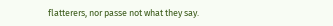flatterers, nor passe not what they say.